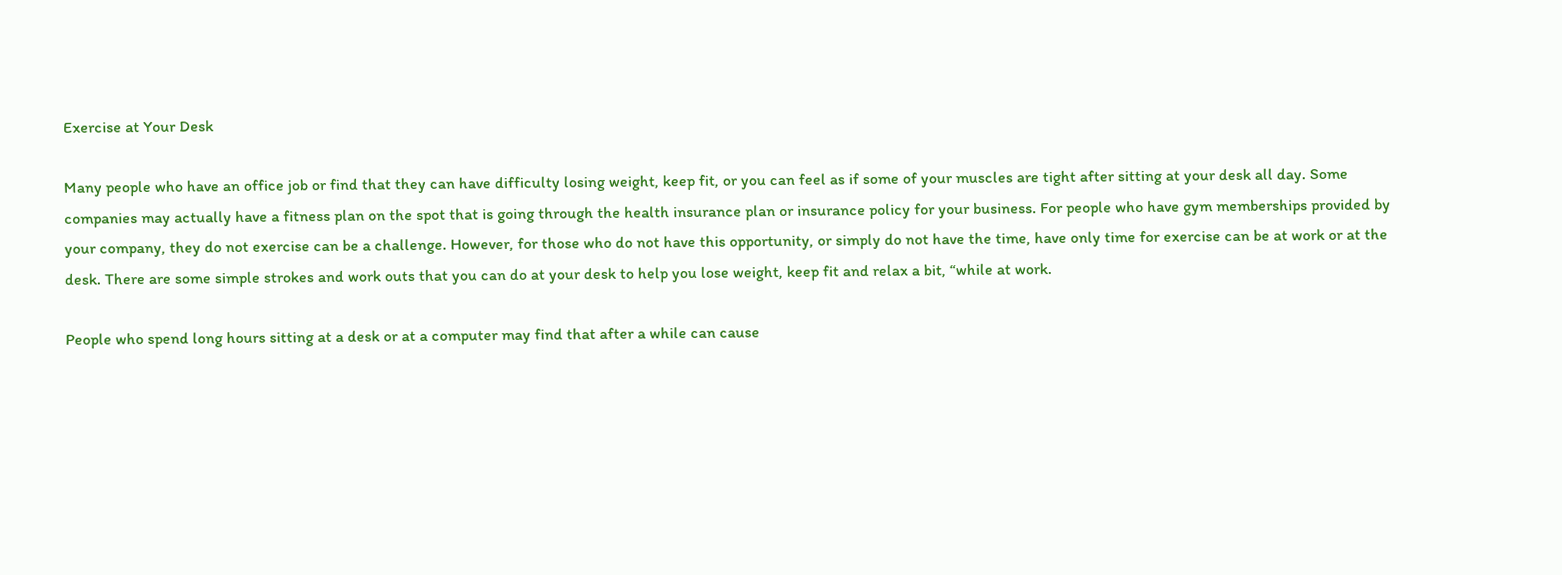Exercise at Your Desk

Many people who have an office job or find that they can have difficulty losing weight, keep fit, or you can feel as if some of your muscles are tight after sitting at your desk all day. Some companies may actually have a fitness plan on the spot that is going through the health insurance plan or insurance policy for your business. For people who have gym memberships provided by your company, they do not exercise can be a challenge. However, for those who do not have this opportunity, or simply do not have the time, have only time for exercise can be at work or at the desk. There are some simple strokes and work outs that you can do at your desk to help you lose weight, keep fit and relax a bit, “while at work.

People who spend long hours sitting at a desk or at a computer may find that after a while can cause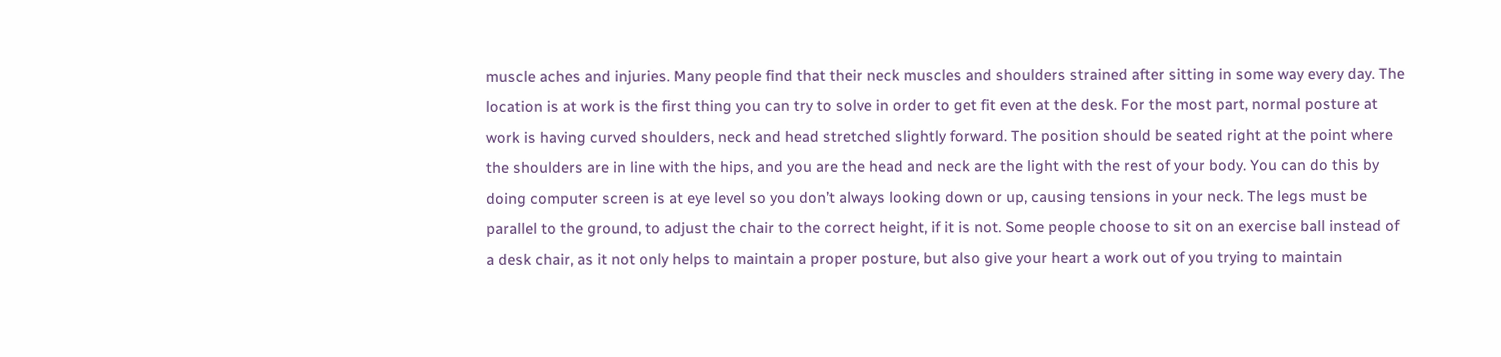muscle aches and injuries. Many people find that their neck muscles and shoulders strained after sitting in some way every day. The location is at work is the first thing you can try to solve in order to get fit even at the desk. For the most part, normal posture at work is having curved shoulders, neck and head stretched slightly forward. The position should be seated right at the point where the shoulders are in line with the hips, and you are the head and neck are the light with the rest of your body. You can do this by doing computer screen is at eye level so you don’t always looking down or up, causing tensions in your neck. The legs must be parallel to the ground, to adjust the chair to the correct height, if it is not. Some people choose to sit on an exercise ball instead of a desk chair, as it not only helps to maintain a proper posture, but also give your heart a work out of you trying to maintain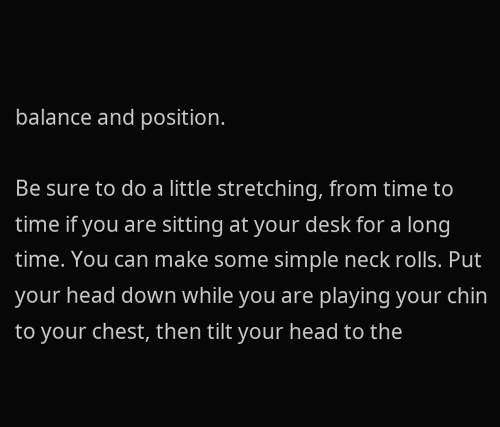balance and position.

Be sure to do a little stretching, from time to time if you are sitting at your desk for a long time. You can make some simple neck rolls. Put your head down while you are playing your chin to your chest, then tilt your head to the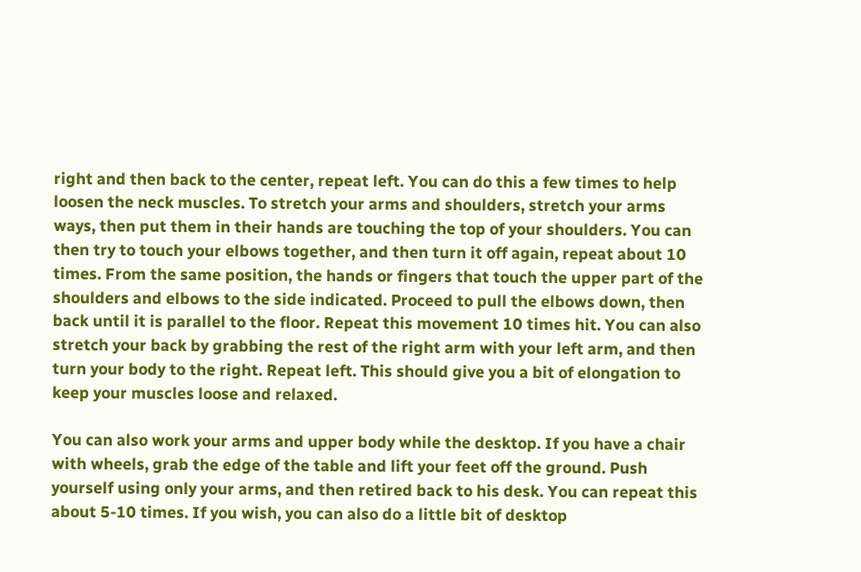right and then back to the center, repeat left. You can do this a few times to help loosen the neck muscles. To stretch your arms and shoulders, stretch your arms ways, then put them in their hands are touching the top of your shoulders. You can then try to touch your elbows together, and then turn it off again, repeat about 10 times. From the same position, the hands or fingers that touch the upper part of the shoulders and elbows to the side indicated. Proceed to pull the elbows down, then back until it is parallel to the floor. Repeat this movement 10 times hit. You can also stretch your back by grabbing the rest of the right arm with your left arm, and then turn your body to the right. Repeat left. This should give you a bit of elongation to keep your muscles loose and relaxed.

You can also work your arms and upper body while the desktop. If you have a chair with wheels, grab the edge of the table and lift your feet off the ground. Push yourself using only your arms, and then retired back to his desk. You can repeat this about 5-10 times. If you wish, you can also do a little bit of desktop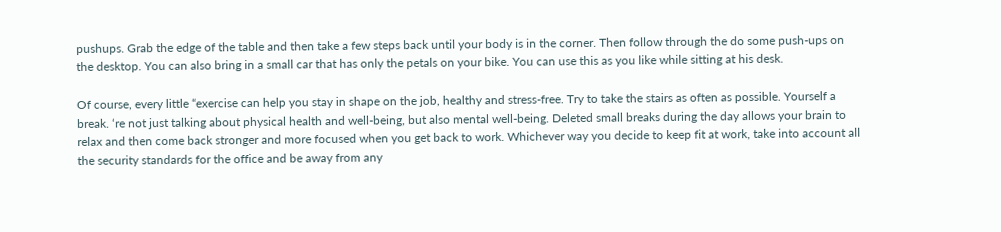pushups. Grab the edge of the table and then take a few steps back until your body is in the corner. Then follow through the do some push-ups on the desktop. You can also bring in a small car that has only the petals on your bike. You can use this as you like while sitting at his desk.

Of course, every little “exercise can help you stay in shape on the job, healthy and stress-free. Try to take the stairs as often as possible. Yourself a break. ‘re not just talking about physical health and well-being, but also mental well-being. Deleted small breaks during the day allows your brain to relax and then come back stronger and more focused when you get back to work. Whichever way you decide to keep fit at work, take into account all the security standards for the office and be away from any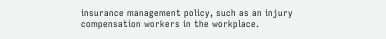insurance management policy, such as an injury compensation workers in the workplace.